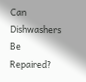Can Dishwashers Be Repaired?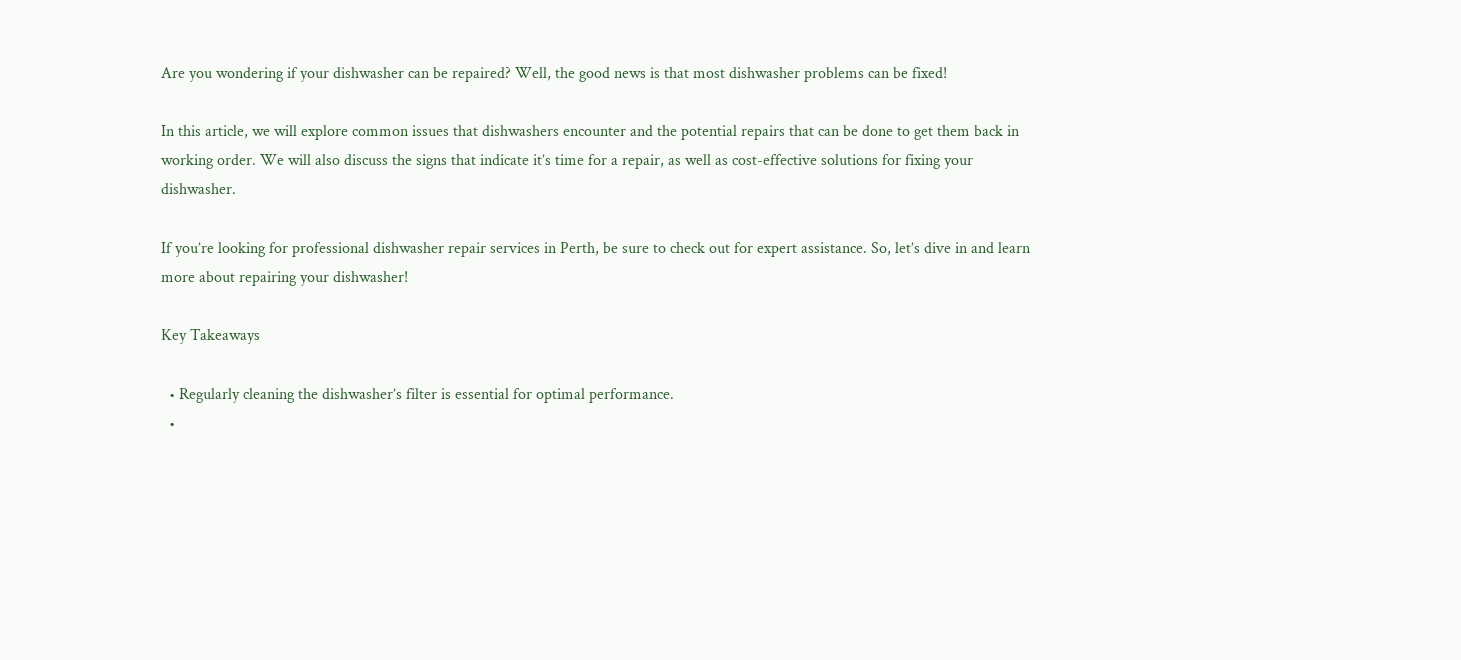Are you wondering if your dishwasher can be repaired? Well, the good news is that most dishwasher problems can be fixed!

In this article, we will explore common issues that dishwashers encounter and the potential repairs that can be done to get them back in working order. We will also discuss the signs that indicate it’s time for a repair, as well as cost-effective solutions for fixing your dishwasher.

If you’re looking for professional dishwasher repair services in Perth, be sure to check out for expert assistance. So, let’s dive in and learn more about repairing your dishwasher!

Key Takeaways

  • Regularly cleaning the dishwasher’s filter is essential for optimal performance.
  •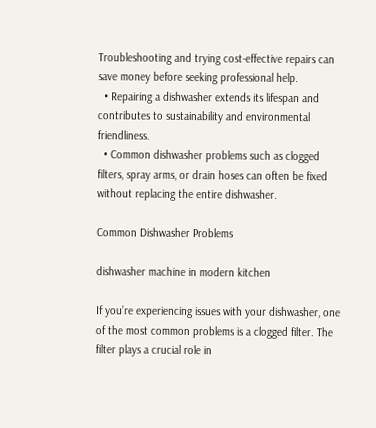Troubleshooting and trying cost-effective repairs can save money before seeking professional help.
  • Repairing a dishwasher extends its lifespan and contributes to sustainability and environmental friendliness.
  • Common dishwasher problems such as clogged filters, spray arms, or drain hoses can often be fixed without replacing the entire dishwasher.

Common Dishwasher Problems

dishwasher machine in modern kitchen

If you’re experiencing issues with your dishwasher, one of the most common problems is a clogged filter. The filter plays a crucial role in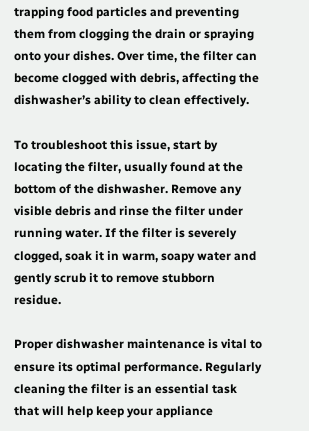trapping food particles and preventing them from clogging the drain or spraying onto your dishes. Over time, the filter can become clogged with debris, affecting the dishwasher’s ability to clean effectively.

To troubleshoot this issue, start by locating the filter, usually found at the bottom of the dishwasher. Remove any visible debris and rinse the filter under running water. If the filter is severely clogged, soak it in warm, soapy water and gently scrub it to remove stubborn residue.

Proper dishwasher maintenance is vital to ensure its optimal performance. Regularly cleaning the filter is an essential task that will help keep your appliance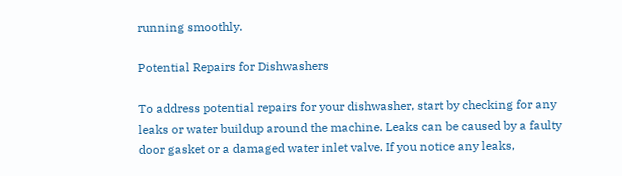running smoothly.

Potential Repairs for Dishwashers

To address potential repairs for your dishwasher, start by checking for any leaks or water buildup around the machine. Leaks can be caused by a faulty door gasket or a damaged water inlet valve. If you notice any leaks,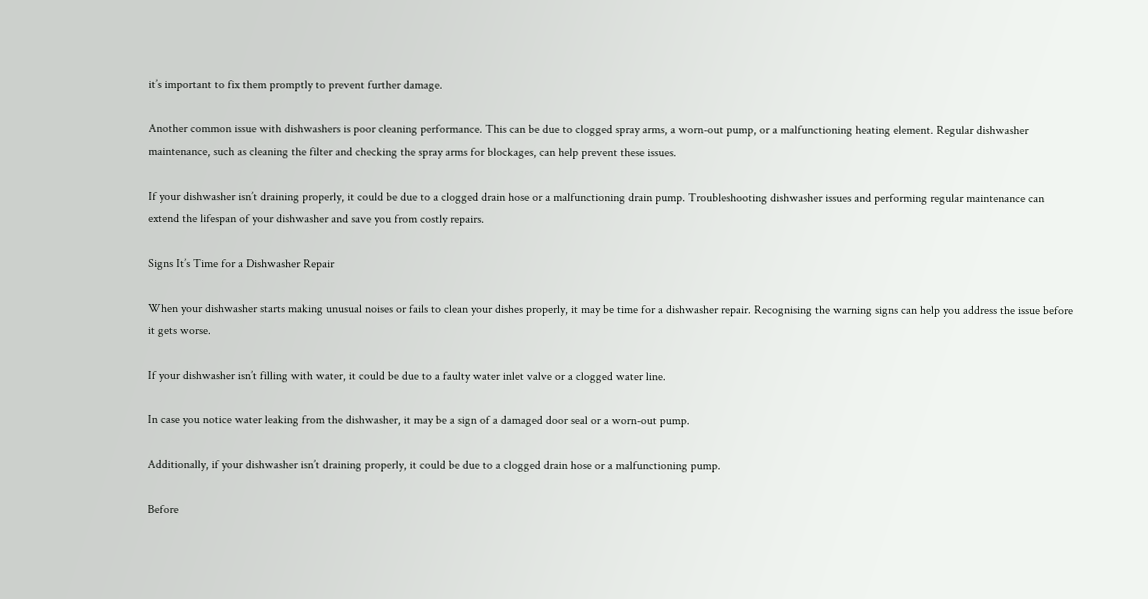it’s important to fix them promptly to prevent further damage.

Another common issue with dishwashers is poor cleaning performance. This can be due to clogged spray arms, a worn-out pump, or a malfunctioning heating element. Regular dishwasher maintenance, such as cleaning the filter and checking the spray arms for blockages, can help prevent these issues.

If your dishwasher isn’t draining properly, it could be due to a clogged drain hose or a malfunctioning drain pump. Troubleshooting dishwasher issues and performing regular maintenance can extend the lifespan of your dishwasher and save you from costly repairs.

Signs It’s Time for a Dishwasher Repair

When your dishwasher starts making unusual noises or fails to clean your dishes properly, it may be time for a dishwasher repair. Recognising the warning signs can help you address the issue before it gets worse.

If your dishwasher isn’t filling with water, it could be due to a faulty water inlet valve or a clogged water line.

In case you notice water leaking from the dishwasher, it may be a sign of a damaged door seal or a worn-out pump.

Additionally, if your dishwasher isn’t draining properly, it could be due to a clogged drain hose or a malfunctioning pump.

Before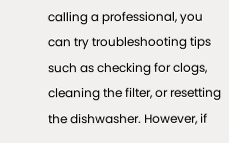calling a professional, you can try troubleshooting tips such as checking for clogs, cleaning the filter, or resetting the dishwasher. However, if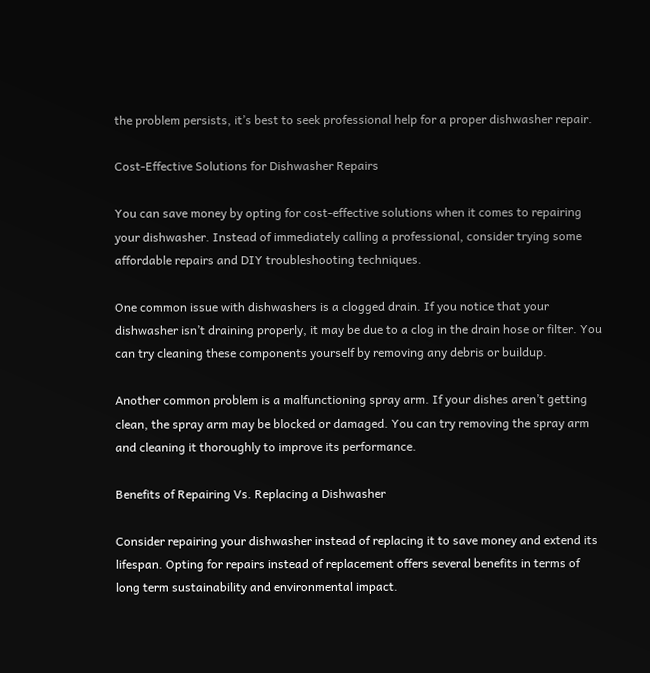the problem persists, it’s best to seek professional help for a proper dishwasher repair.

Cost-Effective Solutions for Dishwasher Repairs

You can save money by opting for cost-effective solutions when it comes to repairing your dishwasher. Instead of immediately calling a professional, consider trying some affordable repairs and DIY troubleshooting techniques.

One common issue with dishwashers is a clogged drain. If you notice that your dishwasher isn’t draining properly, it may be due to a clog in the drain hose or filter. You can try cleaning these components yourself by removing any debris or buildup.

Another common problem is a malfunctioning spray arm. If your dishes aren’t getting clean, the spray arm may be blocked or damaged. You can try removing the spray arm and cleaning it thoroughly to improve its performance.

Benefits of Repairing Vs. Replacing a Dishwasher

Consider repairing your dishwasher instead of replacing it to save money and extend its lifespan. Opting for repairs instead of replacement offers several benefits in terms of long term sustainability and environmental impact.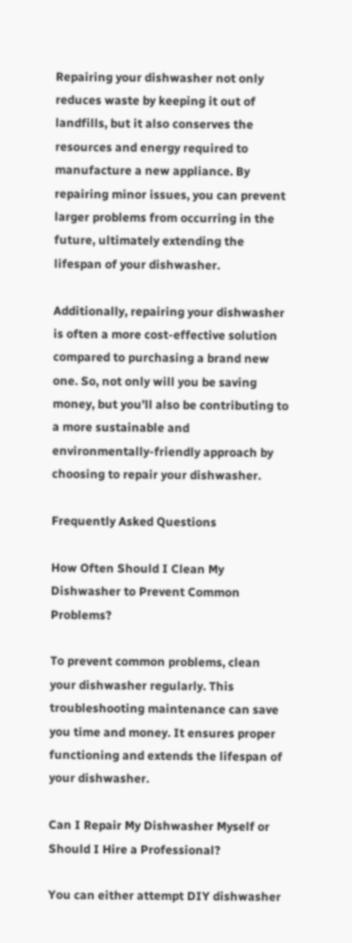Repairing your dishwasher not only reduces waste by keeping it out of landfills, but it also conserves the resources and energy required to manufacture a new appliance. By repairing minor issues, you can prevent larger problems from occurring in the future, ultimately extending the lifespan of your dishwasher.

Additionally, repairing your dishwasher is often a more cost-effective solution compared to purchasing a brand new one. So, not only will you be saving money, but you’ll also be contributing to a more sustainable and environmentally-friendly approach by choosing to repair your dishwasher.

Frequently Asked Questions

How Often Should I Clean My Dishwasher to Prevent Common Problems?

To prevent common problems, clean your dishwasher regularly. This troubleshooting maintenance can save you time and money. It ensures proper functioning and extends the lifespan of your dishwasher.

Can I Repair My Dishwasher Myself or Should I Hire a Professional?

You can either attempt DIY dishwasher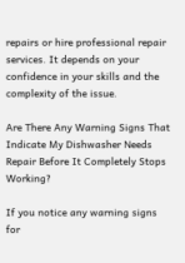repairs or hire professional repair services. It depends on your confidence in your skills and the complexity of the issue.

Are There Any Warning Signs That Indicate My Dishwasher Needs Repair Before It Completely Stops Working?

If you notice any warning signs for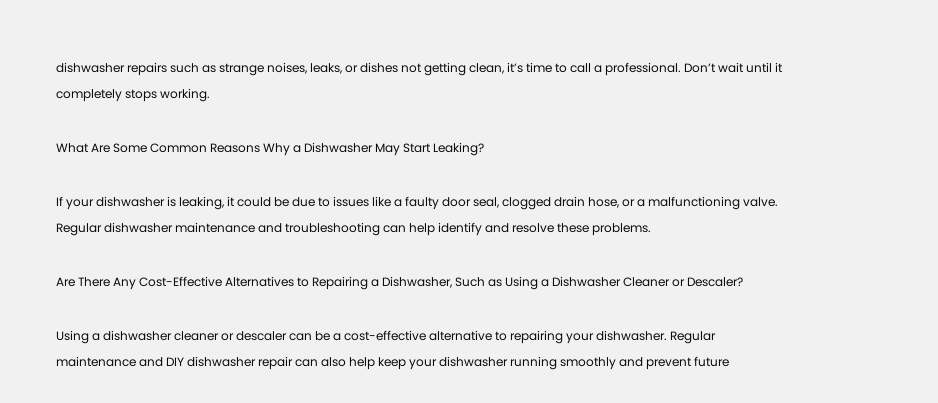dishwasher repairs such as strange noises, leaks, or dishes not getting clean, it’s time to call a professional. Don’t wait until it completely stops working.

What Are Some Common Reasons Why a Dishwasher May Start Leaking?

If your dishwasher is leaking, it could be due to issues like a faulty door seal, clogged drain hose, or a malfunctioning valve. Regular dishwasher maintenance and troubleshooting can help identify and resolve these problems.

Are There Any Cost-Effective Alternatives to Repairing a Dishwasher, Such as Using a Dishwasher Cleaner or Descaler?

Using a dishwasher cleaner or descaler can be a cost-effective alternative to repairing your dishwasher. Regular maintenance and DIY dishwasher repair can also help keep your dishwasher running smoothly and prevent future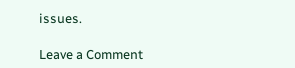issues.

Leave a Comment